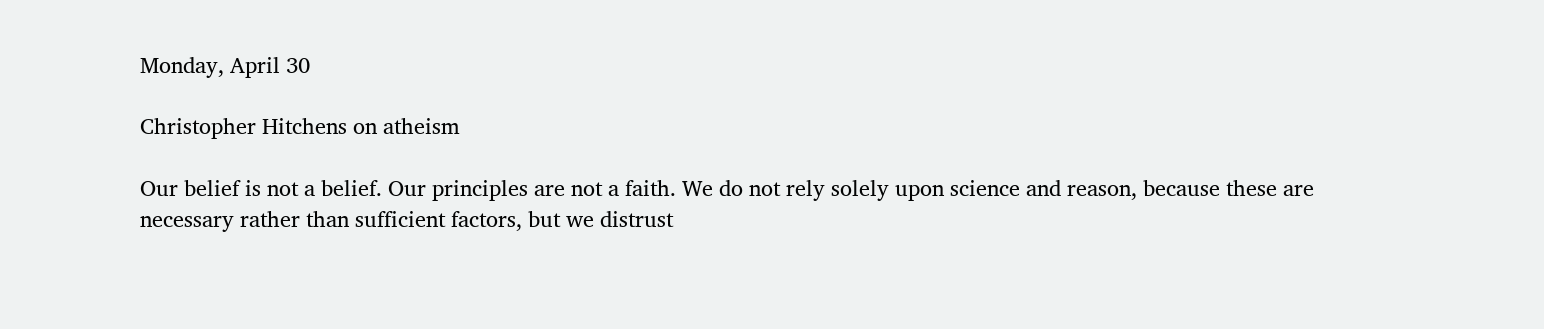Monday, April 30

Christopher Hitchens on atheism

Our belief is not a belief. Our principles are not a faith. We do not rely solely upon science and reason, because these are necessary rather than sufficient factors, but we distrust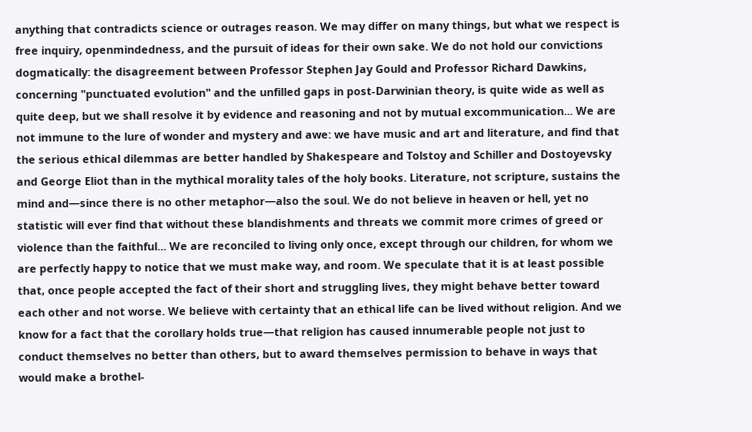anything that contradicts science or outrages reason. We may differ on many things, but what we respect is free inquiry, openmindedness, and the pursuit of ideas for their own sake. We do not hold our convictions dogmatically: the disagreement between Professor Stephen Jay Gould and Professor Richard Dawkins, concerning "punctuated evolution" and the unfilled gaps in post-Darwinian theory, is quite wide as well as quite deep, but we shall resolve it by evidence and reasoning and not by mutual excommunication... We are not immune to the lure of wonder and mystery and awe: we have music and art and literature, and find that the serious ethical dilemmas are better handled by Shakespeare and Tolstoy and Schiller and Dostoyevsky and George Eliot than in the mythical morality tales of the holy books. Literature, not scripture, sustains the mind and—since there is no other metaphor—also the soul. We do not believe in heaven or hell, yet no statistic will ever find that without these blandishments and threats we commit more crimes of greed or violence than the faithful... We are reconciled to living only once, except through our children, for whom we are perfectly happy to notice that we must make way, and room. We speculate that it is at least possible that, once people accepted the fact of their short and struggling lives, they might behave better toward each other and not worse. We believe with certainty that an ethical life can be lived without religion. And we know for a fact that the corollary holds true—that religion has caused innumerable people not just to conduct themselves no better than others, but to award themselves permission to behave in ways that would make a brothel-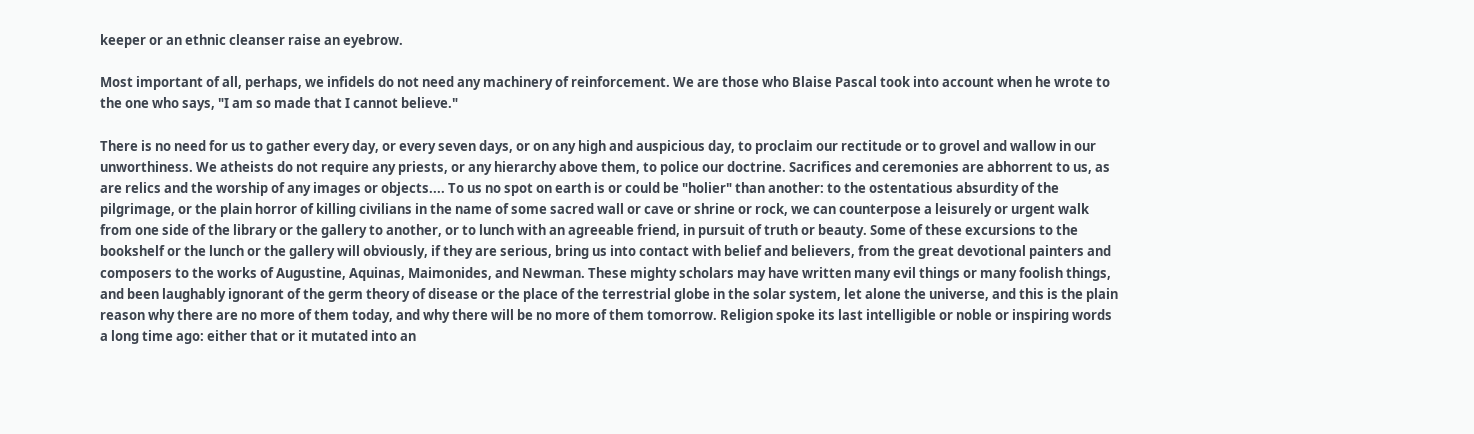keeper or an ethnic cleanser raise an eyebrow.

Most important of all, perhaps, we infidels do not need any machinery of reinforcement. We are those who Blaise Pascal took into account when he wrote to the one who says, "I am so made that I cannot believe."

There is no need for us to gather every day, or every seven days, or on any high and auspicious day, to proclaim our rectitude or to grovel and wallow in our unworthiness. We atheists do not require any priests, or any hierarchy above them, to police our doctrine. Sacrifices and ceremonies are abhorrent to us, as are relics and the worship of any images or objects.... To us no spot on earth is or could be "holier" than another: to the ostentatious absurdity of the pilgrimage, or the plain horror of killing civilians in the name of some sacred wall or cave or shrine or rock, we can counterpose a leisurely or urgent walk from one side of the library or the gallery to another, or to lunch with an agreeable friend, in pursuit of truth or beauty. Some of these excursions to the bookshelf or the lunch or the gallery will obviously, if they are serious, bring us into contact with belief and believers, from the great devotional painters and composers to the works of Augustine, Aquinas, Maimonides, and Newman. These mighty scholars may have written many evil things or many foolish things, and been laughably ignorant of the germ theory of disease or the place of the terrestrial globe in the solar system, let alone the universe, and this is the plain reason why there are no more of them today, and why there will be no more of them tomorrow. Religion spoke its last intelligible or noble or inspiring words a long time ago: either that or it mutated into an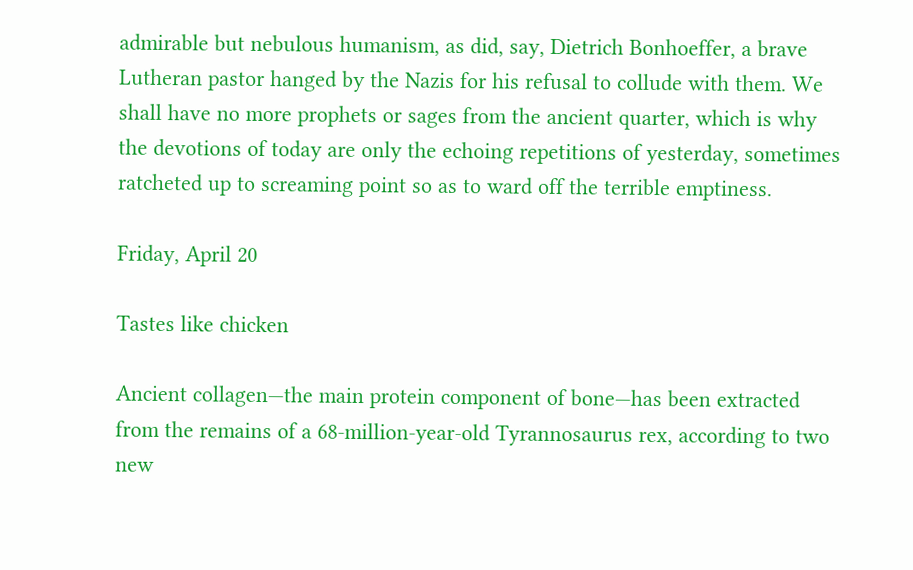admirable but nebulous humanism, as did, say, Dietrich Bonhoeffer, a brave Lutheran pastor hanged by the Nazis for his refusal to collude with them. We shall have no more prophets or sages from the ancient quarter, which is why the devotions of today are only the echoing repetitions of yesterday, sometimes ratcheted up to screaming point so as to ward off the terrible emptiness.

Friday, April 20

Tastes like chicken

Ancient collagen—the main protein component of bone—has been extracted from the remains of a 68-million-year-old Tyrannosaurus rex, according to two new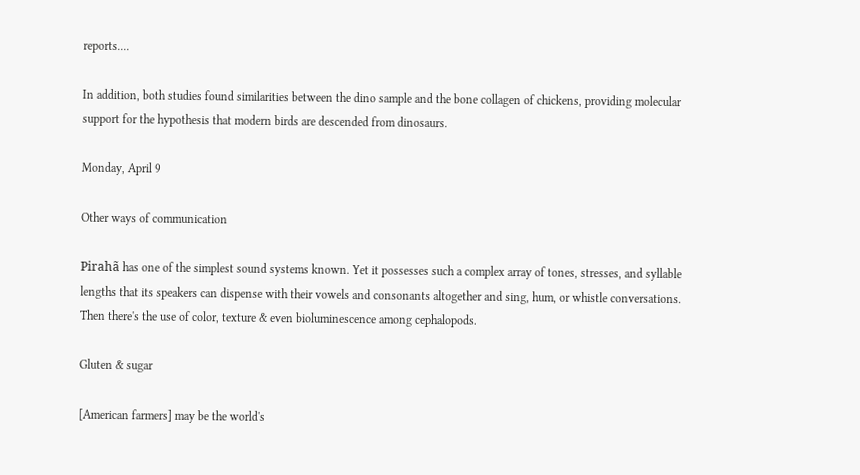reports....

In addition, both studies found similarities between the dino sample and the bone collagen of chickens, providing molecular support for the hypothesis that modern birds are descended from dinosaurs.

Monday, April 9

Other ways of communication

Pirahã has one of the simplest sound systems known. Yet it possesses such a complex array of tones, stresses, and syllable lengths that its speakers can dispense with their vowels and consonants altogether and sing, hum, or whistle conversations.
Then there's the use of color, texture & even bioluminescence among cephalopods.

Gluten & sugar

[American farmers] may be the world's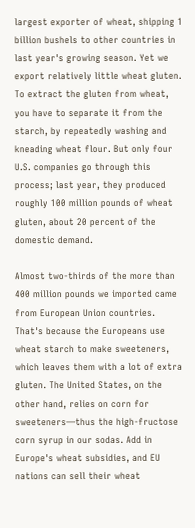largest exporter of wheat, shipping 1 billion bushels to other countries in last year's growing season. Yet we export relatively little wheat gluten. To extract the gluten from wheat, you have to separate it from the starch, by repeatedly washing and kneading wheat flour. But only four U.S. companies go through this process; last year, they produced roughly 100 million pounds of wheat gluten, about 20 percent of the domestic demand.

Almost two-thirds of the more than 400 million pounds we imported came from European Union countries. That's because the Europeans use wheat starch to make sweeteners, which leaves them with a lot of extra gluten. The United States, on the other hand, relies on corn for sweeteners—thus the high-fructose corn syrup in our sodas. Add in Europe's wheat subsidies, and EU nations can sell their wheat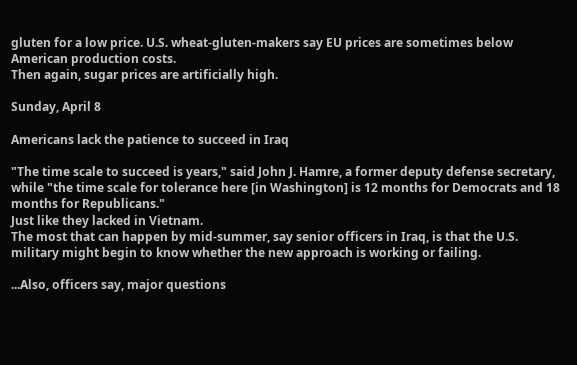gluten for a low price. U.S. wheat-gluten-makers say EU prices are sometimes below American production costs.
Then again, sugar prices are artificially high.

Sunday, April 8

Americans lack the patience to succeed in Iraq

"The time scale to succeed is years," said John J. Hamre, a former deputy defense secretary, while "the time scale for tolerance here [in Washington] is 12 months for Democrats and 18 months for Republicans."
Just like they lacked in Vietnam.
The most that can happen by mid-summer, say senior officers in Iraq, is that the U.S. military might begin to know whether the new approach is working or failing.

...Also, officers say, major questions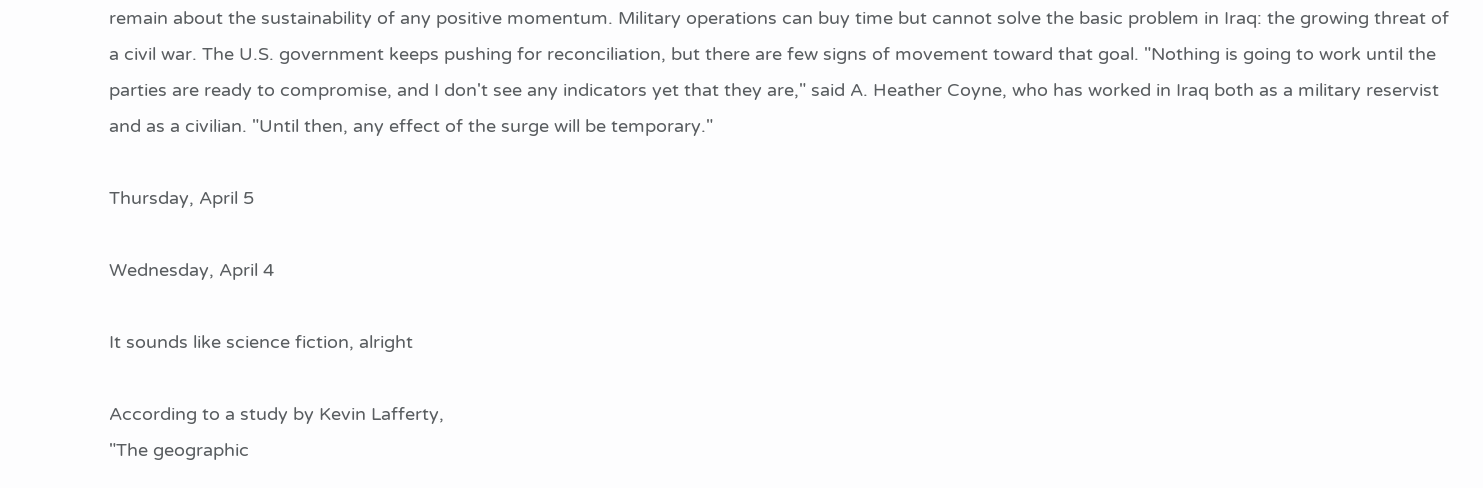remain about the sustainability of any positive momentum. Military operations can buy time but cannot solve the basic problem in Iraq: the growing threat of a civil war. The U.S. government keeps pushing for reconciliation, but there are few signs of movement toward that goal. "Nothing is going to work until the parties are ready to compromise, and I don't see any indicators yet that they are," said A. Heather Coyne, who has worked in Iraq both as a military reservist and as a civilian. "Until then, any effect of the surge will be temporary."

Thursday, April 5

Wednesday, April 4

It sounds like science fiction, alright

According to a study by Kevin Lafferty,
"The geographic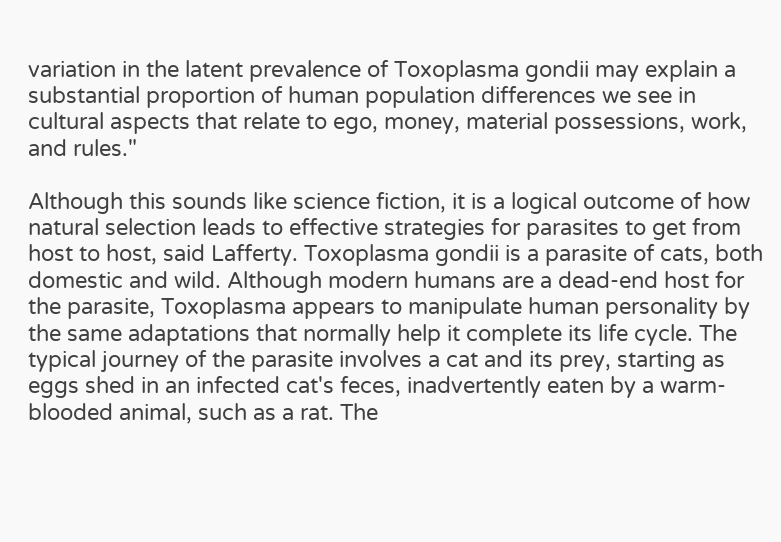variation in the latent prevalence of Toxoplasma gondii may explain a substantial proportion of human population differences we see in cultural aspects that relate to ego, money, material possessions, work, and rules."

Although this sounds like science fiction, it is a logical outcome of how natural selection leads to effective strategies for parasites to get from host to host, said Lafferty. Toxoplasma gondii is a parasite of cats, both domestic and wild. Although modern humans are a dead-end host for the parasite, Toxoplasma appears to manipulate human personality by the same adaptations that normally help it complete its life cycle. The typical journey of the parasite involves a cat and its prey, starting as eggs shed in an infected cat's feces, inadvertently eaten by a warm-blooded animal, such as a rat. The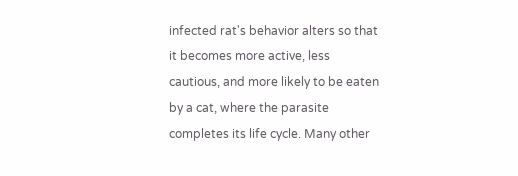infected rat's behavior alters so that it becomes more active, less cautious, and more likely to be eaten by a cat, where the parasite completes its life cycle. Many other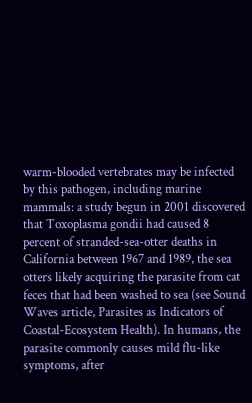warm-blooded vertebrates may be infected by this pathogen, including marine mammals: a study begun in 2001 discovered that Toxoplasma gondii had caused 8 percent of stranded-sea-otter deaths in California between 1967 and 1989, the sea otters likely acquiring the parasite from cat feces that had been washed to sea (see Sound Waves article, Parasites as Indicators of Coastal-Ecosystem Health). In humans, the parasite commonly causes mild flu-like symptoms, after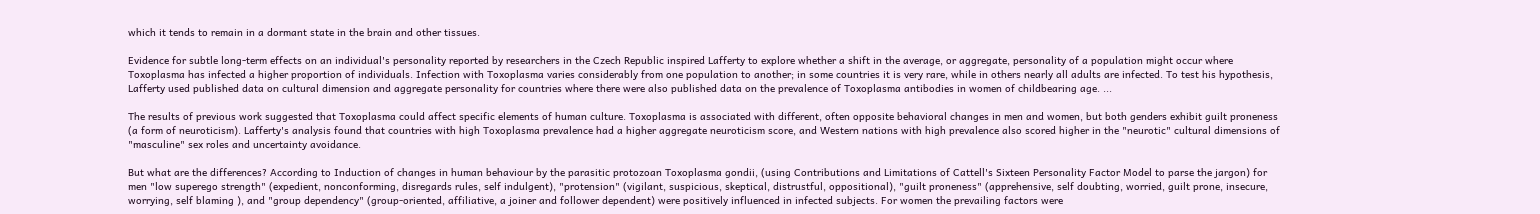which it tends to remain in a dormant state in the brain and other tissues.

Evidence for subtle long-term effects on an individual's personality reported by researchers in the Czech Republic inspired Lafferty to explore whether a shift in the average, or aggregate, personality of a population might occur where Toxoplasma has infected a higher proportion of individuals. Infection with Toxoplasma varies considerably from one population to another; in some countries it is very rare, while in others nearly all adults are infected. To test his hypothesis, Lafferty used published data on cultural dimension and aggregate personality for countries where there were also published data on the prevalence of Toxoplasma antibodies in women of childbearing age. ...

The results of previous work suggested that Toxoplasma could affect specific elements of human culture. Toxoplasma is associated with different, often opposite behavioral changes in men and women, but both genders exhibit guilt proneness (a form of neuroticism). Lafferty's analysis found that countries with high Toxoplasma prevalence had a higher aggregate neuroticism score, and Western nations with high prevalence also scored higher in the "neurotic" cultural dimensions of "masculine" sex roles and uncertainty avoidance.

But what are the differences? According to Induction of changes in human behaviour by the parasitic protozoan Toxoplasma gondii, (using Contributions and Limitations of Cattell's Sixteen Personality Factor Model to parse the jargon) for men "low superego strength" (expedient, nonconforming, disregards rules, self indulgent), "protension" (vigilant, suspicious, skeptical, distrustful, oppositional), "guilt proneness" (apprehensive, self doubting, worried, guilt prone, insecure, worrying, self blaming ), and "group dependency" (group-oriented, affiliative, a joiner and follower dependent) were positively influenced in infected subjects. For women the prevailing factors were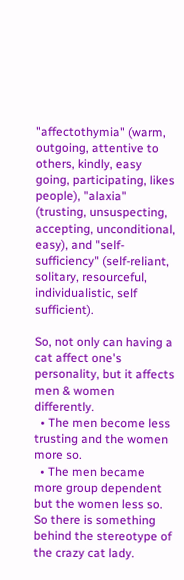"affectothymia" (warm, outgoing, attentive to others, kindly, easy going, participating, likes people), "alaxia" (trusting, unsuspecting, accepting, unconditional, easy), and "self-sufficiency" (self-reliant, solitary, resourceful, individualistic, self sufficient).

So, not only can having a cat affect one's personality, but it affects men & women differently.
  • The men become less trusting and the women more so.
  • The men became more group dependent but the women less so.
So there is something behind the stereotype of the crazy cat lady.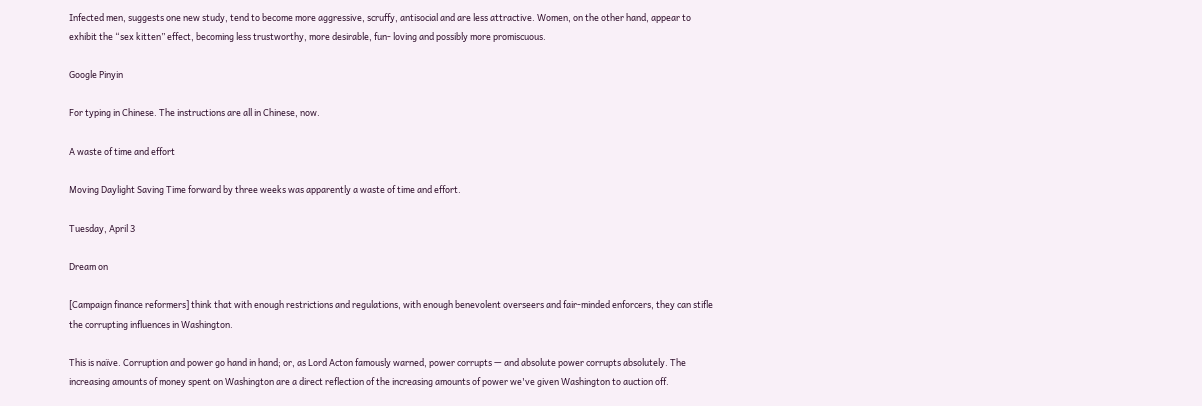Infected men, suggests one new study, tend to become more aggressive, scruffy, antisocial and are less attractive. Women, on the other hand, appear to exhibit the “sex kitten” effect, becoming less trustworthy, more desirable, fun- loving and possibly more promiscuous.

Google Pinyin

For typing in Chinese. The instructions are all in Chinese, now.

A waste of time and effort

Moving Daylight Saving Time forward by three weeks was apparently a waste of time and effort.

Tuesday, April 3

Dream on

[Campaign finance reformers] think that with enough restrictions and regulations, with enough benevolent overseers and fair-minded enforcers, they can stifle the corrupting influences in Washington.

This is naïve. Corruption and power go hand in hand; or, as Lord Acton famously warned, power corrupts — and absolute power corrupts absolutely. The increasing amounts of money spent on Washington are a direct reflection of the increasing amounts of power we've given Washington to auction off.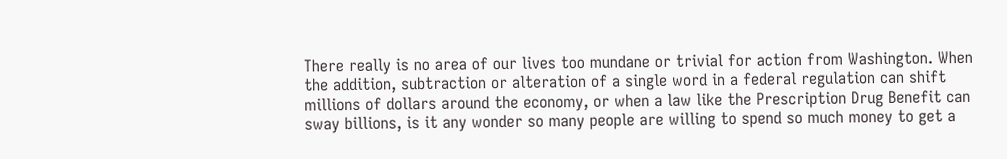There really is no area of our lives too mundane or trivial for action from Washington. When the addition, subtraction or alteration of a single word in a federal regulation can shift millions of dollars around the economy, or when a law like the Prescription Drug Benefit can sway billions, is it any wonder so many people are willing to spend so much money to get a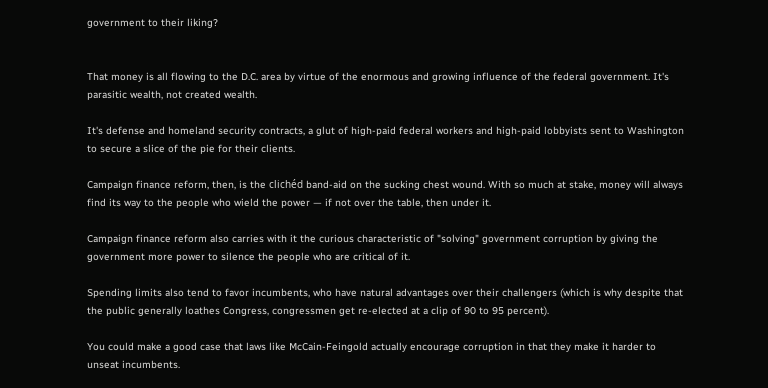government to their liking?


That money is all flowing to the D.C. area by virtue of the enormous and growing influence of the federal government. It's parasitic wealth, not created wealth.

It's defense and homeland security contracts, a glut of high-paid federal workers and high-paid lobbyists sent to Washington to secure a slice of the pie for their clients.

Campaign finance reform, then, is the clichéd band-aid on the sucking chest wound. With so much at stake, money will always find its way to the people who wield the power — if not over the table, then under it.

Campaign finance reform also carries with it the curious characteristic of "solving" government corruption by giving the government more power to silence the people who are critical of it.

Spending limits also tend to favor incumbents, who have natural advantages over their challengers (which is why despite that the public generally loathes Congress, congressmen get re-elected at a clip of 90 to 95 percent).

You could make a good case that laws like McCain-Feingold actually encourage corruption in that they make it harder to unseat incumbents.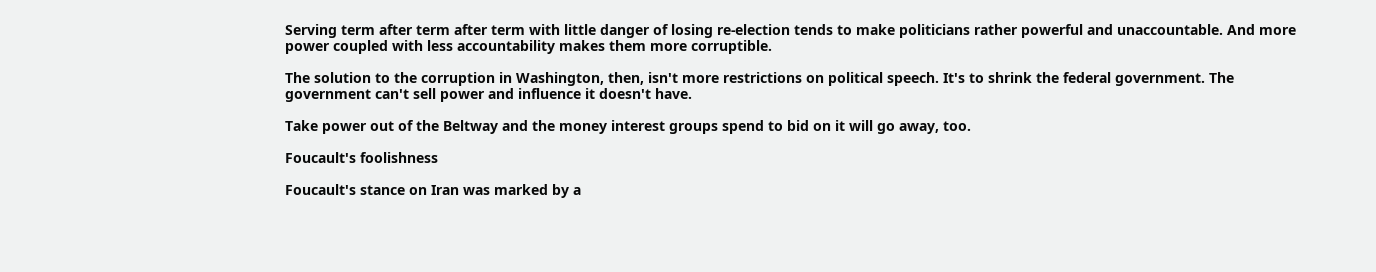Serving term after term after term with little danger of losing re-election tends to make politicians rather powerful and unaccountable. And more power coupled with less accountability makes them more corruptible.

The solution to the corruption in Washington, then, isn't more restrictions on political speech. It's to shrink the federal government. The government can't sell power and influence it doesn't have.

Take power out of the Beltway and the money interest groups spend to bid on it will go away, too.

Foucault's foolishness

Foucault's stance on Iran was marked by a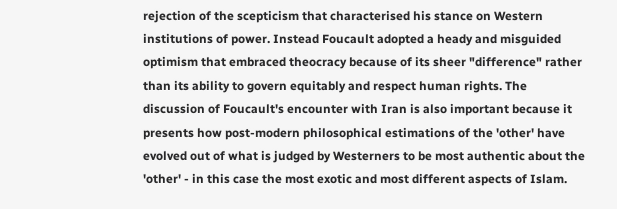rejection of the scepticism that characterised his stance on Western institutions of power. Instead Foucault adopted a heady and misguided optimism that embraced theocracy because of its sheer "difference" rather than its ability to govern equitably and respect human rights. The discussion of Foucault's encounter with Iran is also important because it presents how post-modern philosophical estimations of the 'other' have evolved out of what is judged by Westerners to be most authentic about the 'other' - in this case the most exotic and most different aspects of Islam.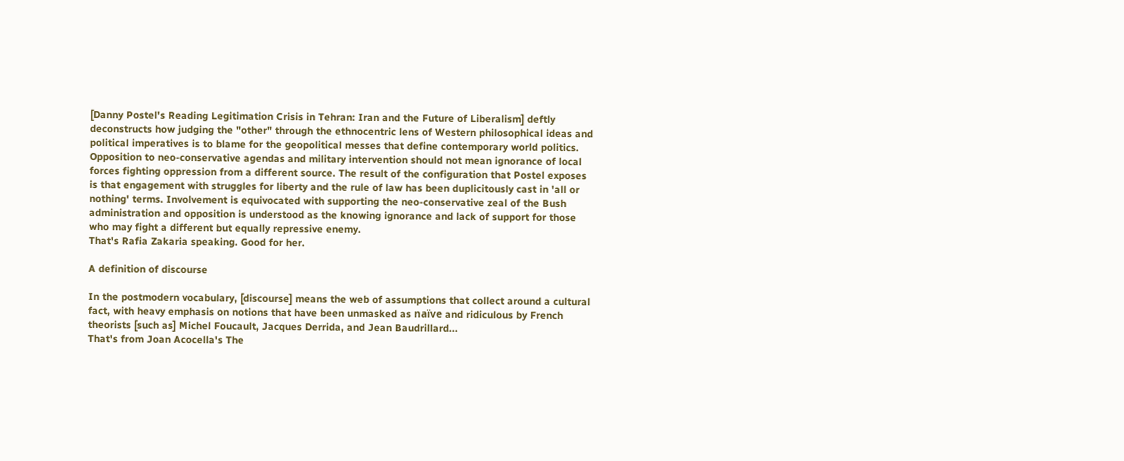[Danny Postel's Reading Legitimation Crisis in Tehran: Iran and the Future of Liberalism] deftly deconstructs how judging the "other" through the ethnocentric lens of Western philosophical ideas and political imperatives is to blame for the geopolitical messes that define contemporary world politics. Opposition to neo-conservative agendas and military intervention should not mean ignorance of local forces fighting oppression from a different source. The result of the configuration that Postel exposes is that engagement with struggles for liberty and the rule of law has been duplicitously cast in 'all or nothing' terms. Involvement is equivocated with supporting the neo-conservative zeal of the Bush administration and opposition is understood as the knowing ignorance and lack of support for those who may fight a different but equally repressive enemy.
That's Rafia Zakaria speaking. Good for her.

A definition of discourse

In the postmodern vocabulary, [discourse] means the web of assumptions that collect around a cultural fact, with heavy emphasis on notions that have been unmasked as naïve and ridiculous by French theorists [such as] Michel Foucault, Jacques Derrida, and Jean Baudrillard...
That's from Joan Acocella's The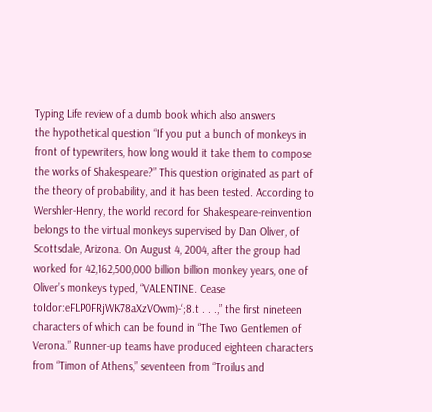Typing Life review of a dumb book which also answers
the hypothetical question “If you put a bunch of monkeys in front of typewriters, how long would it take them to compose the works of Shakespeare?” This question originated as part of the theory of probability, and it has been tested. According to Wershler-Henry, the world record for Shakespeare-reinvention belongs to the virtual monkeys supervised by Dan Oliver, of Scottsdale, Arizona. On August 4, 2004, after the group had worked for 42,162,500,000 billion billion monkey years, one of Oliver’s monkeys typed, “VALENTINE. Cease toIdor:eFLP0FRjWK78aXzVOwm)-‘;8.t . . .,” the first nineteen characters of which can be found in “The Two Gentlemen of Verona.” Runner-up teams have produced eighteen characters from “Timon of Athens,” seventeen from “Troilus and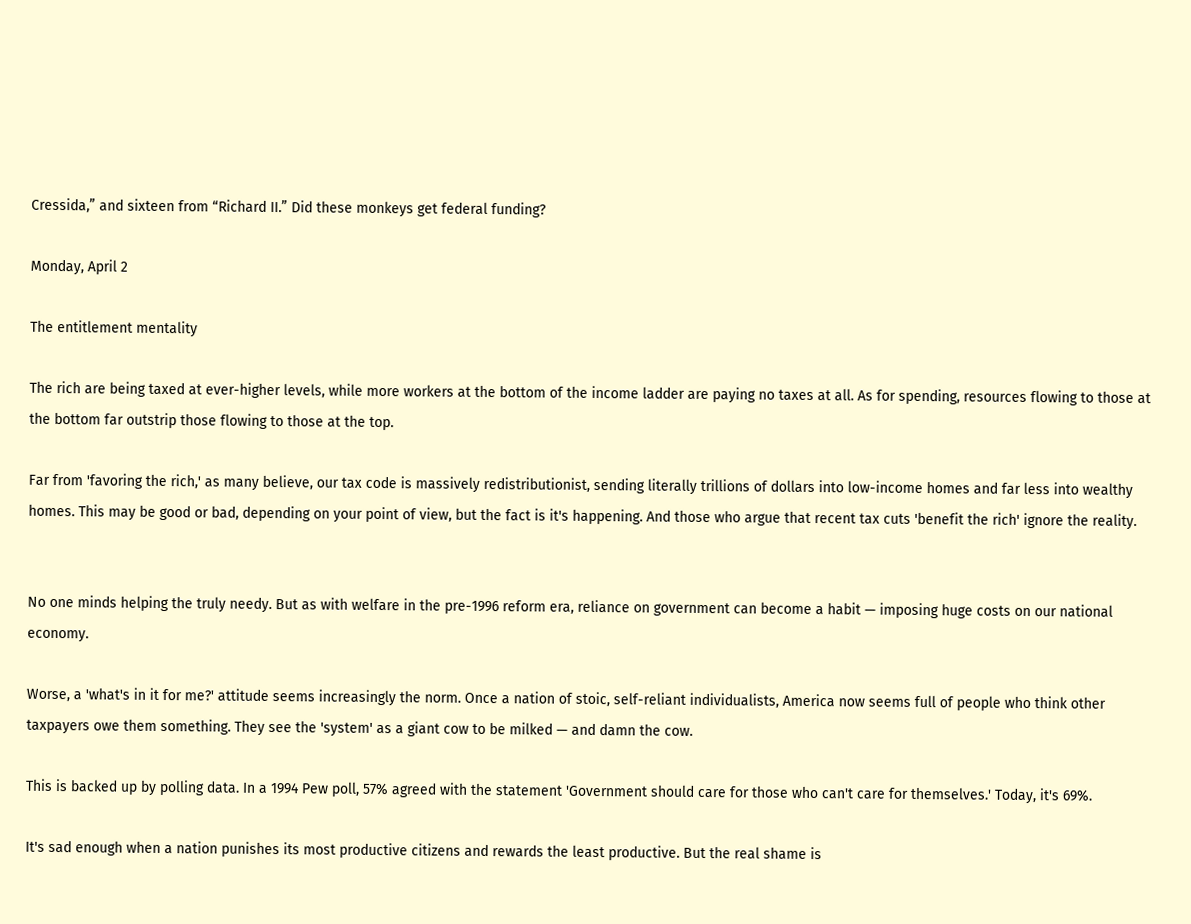Cressida,” and sixteen from “Richard II.” Did these monkeys get federal funding?

Monday, April 2

The entitlement mentality

The rich are being taxed at ever-higher levels, while more workers at the bottom of the income ladder are paying no taxes at all. As for spending, resources flowing to those at the bottom far outstrip those flowing to those at the top.

Far from 'favoring the rich,' as many believe, our tax code is massively redistributionist, sending literally trillions of dollars into low-income homes and far less into wealthy homes. This may be good or bad, depending on your point of view, but the fact is it's happening. And those who argue that recent tax cuts 'benefit the rich' ignore the reality.


No one minds helping the truly needy. But as with welfare in the pre-1996 reform era, reliance on government can become a habit — imposing huge costs on our national economy.

Worse, a 'what's in it for me?' attitude seems increasingly the norm. Once a nation of stoic, self-reliant individualists, America now seems full of people who think other taxpayers owe them something. They see the 'system' as a giant cow to be milked — and damn the cow.

This is backed up by polling data. In a 1994 Pew poll, 57% agreed with the statement 'Government should care for those who can't care for themselves.' Today, it's 69%.

It's sad enough when a nation punishes its most productive citizens and rewards the least productive. But the real shame is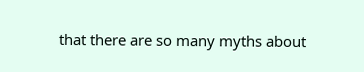that there are so many myths about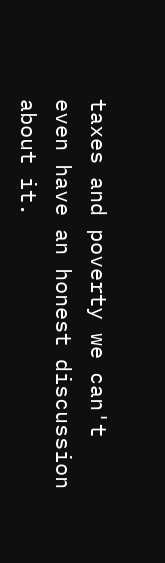taxes and poverty we can't even have an honest discussion about it.